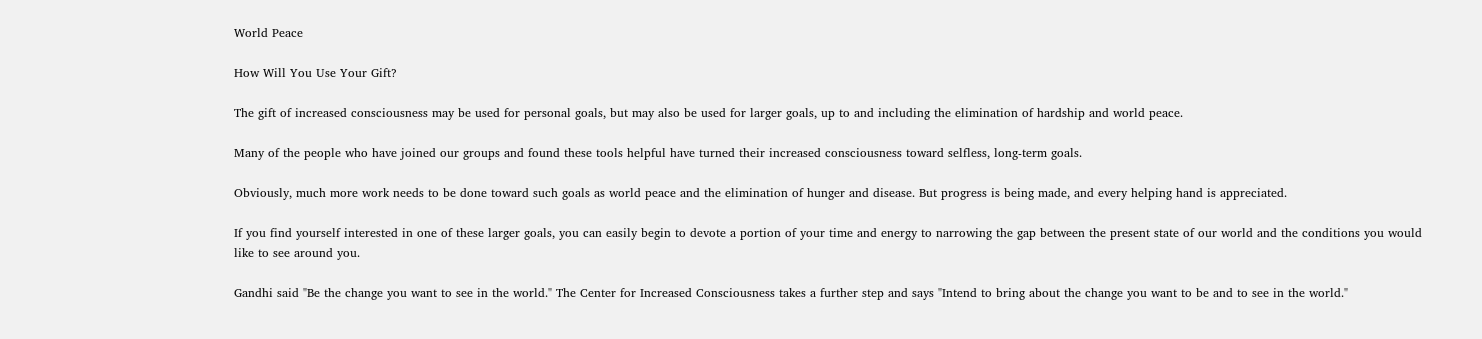World Peace

How Will You Use Your Gift?

The gift of increased consciousness may be used for personal goals, but may also be used for larger goals, up to and including the elimination of hardship and world peace.

Many of the people who have joined our groups and found these tools helpful have turned their increased consciousness toward selfless, long-term goals.

Obviously, much more work needs to be done toward such goals as world peace and the elimination of hunger and disease. But progress is being made, and every helping hand is appreciated.

If you find yourself interested in one of these larger goals, you can easily begin to devote a portion of your time and energy to narrowing the gap between the present state of our world and the conditions you would like to see around you.

Gandhi said "Be the change you want to see in the world." The Center for Increased Consciousness takes a further step and says "Intend to bring about the change you want to be and to see in the world."